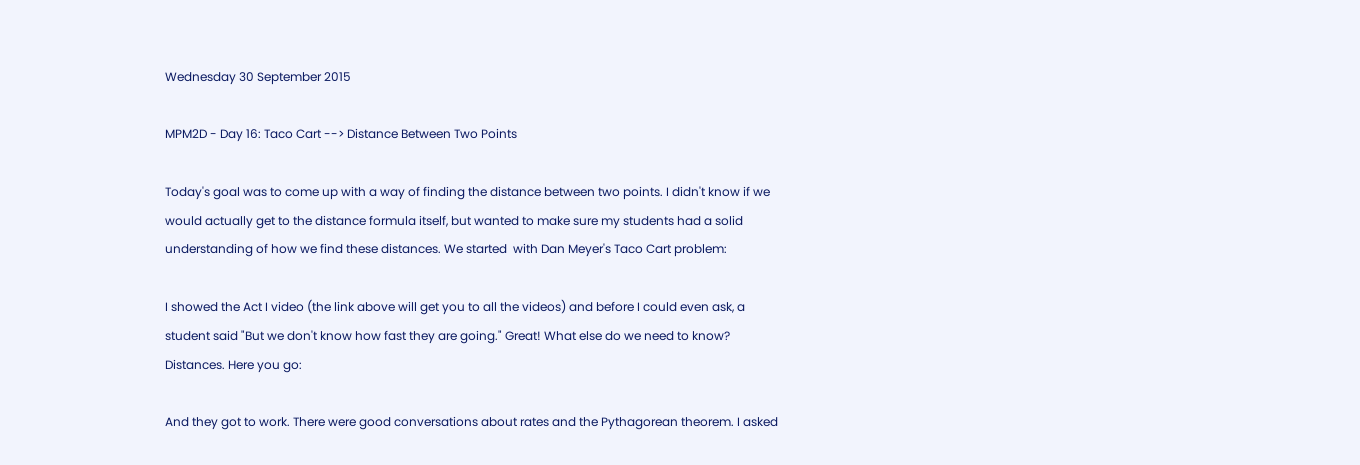Wednesday 30 September 2015

MPM2D - Day 16: Taco Cart --> Distance Between Two Points

Today's goal was to come up with a way of finding the distance between two points. I didn't know if we would actually get to the distance formula itself, but wanted to make sure my students had a solid understanding of how we find these distances. We started  with Dan Meyer's Taco Cart problem:

I showed the Act I video (the link above will get you to all the videos) and before I could even ask, a student said "But we don't know how fast they are going." Great! What else do we need to know? Distances. Here you go:

And they got to work. There were good conversations about rates and the Pythagorean theorem. I asked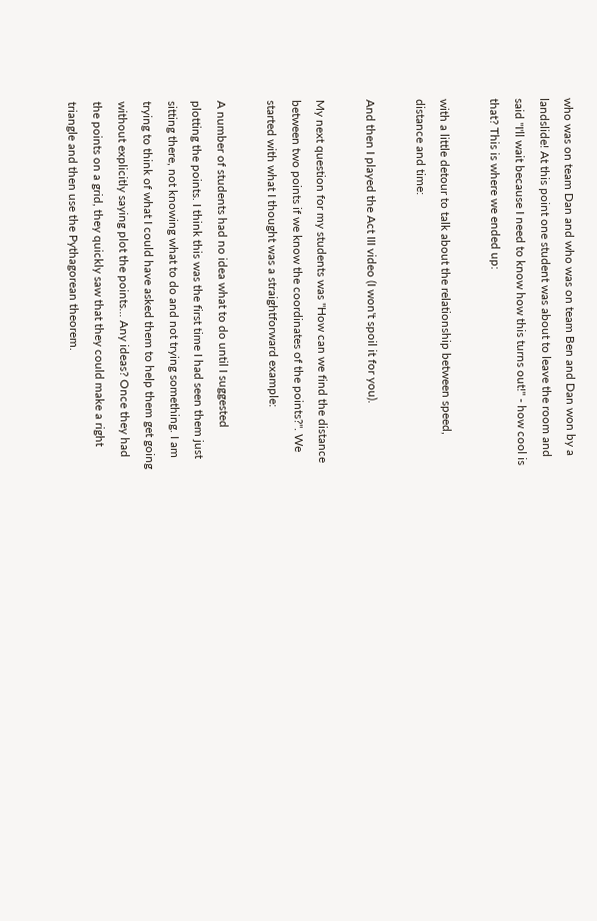who was on team Dan and who was on team Ben and Dan won by a landslide! At this point one student was about to leave the room and said "I'll wait because I need to know how this turns out!" - how cool is that? This is where we ended up:

with a little detour to talk about the relationship between speed, distance and time:

And then I played the Act III video (I won't spoil it for you).

My next question for my students was "How can we find the distance between two points if we know the coordinates of the points?". We started with what I thought was a straightforward example:

A number of students had no idea what to do until I suggested plotting the points. I think this was the first time I had seen them just sitting there, not knowing what to do and not trying something. I am trying to think of what I could have asked them to help them get going without explicitly saying plot the points... Any ideas? Once they had the points on a grid, they quickly saw that they could make a right triangle and then use the Pythagorean theorem.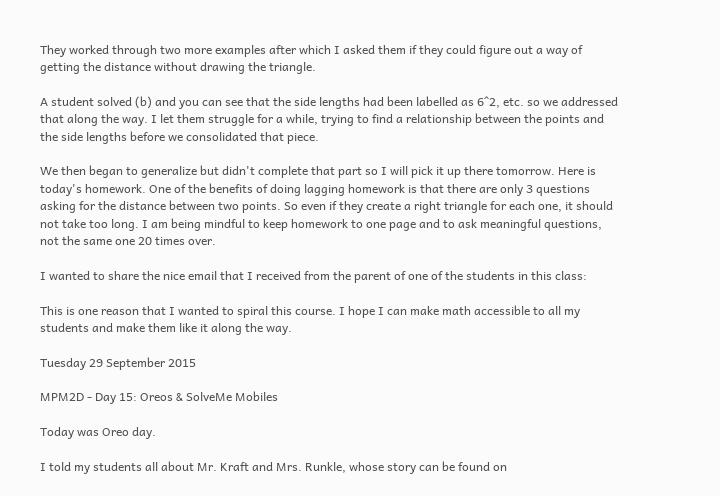They worked through two more examples after which I asked them if they could figure out a way of getting the distance without drawing the triangle.

A student solved (b) and you can see that the side lengths had been labelled as 6^2, etc. so we addressed that along the way. I let them struggle for a while, trying to find a relationship between the points and the side lengths before we consolidated that piece.

We then began to generalize but didn't complete that part so I will pick it up there tomorrow. Here is today's homework. One of the benefits of doing lagging homework is that there are only 3 questions asking for the distance between two points. So even if they create a right triangle for each one, it should not take too long. I am being mindful to keep homework to one page and to ask meaningful questions, not the same one 20 times over.

I wanted to share the nice email that I received from the parent of one of the students in this class:

This is one reason that I wanted to spiral this course. I hope I can make math accessible to all my students and make them like it along the way.

Tuesday 29 September 2015

MPM2D - Day 15: Oreos & SolveMe Mobiles

Today was Oreo day.

I told my students all about Mr. Kraft and Mrs. Runkle, whose story can be found on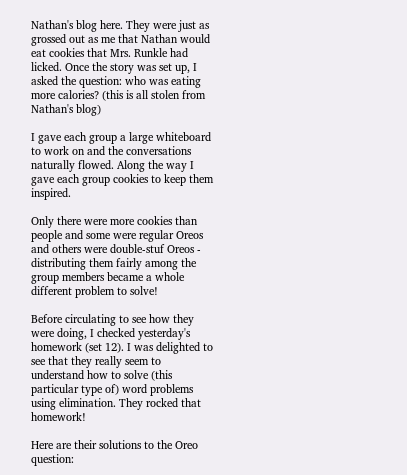Nathan's blog here. They were just as grossed out as me that Nathan would eat cookies that Mrs. Runkle had licked. Once the story was set up, I asked the question: who was eating more calories? (this is all stolen from Nathan's blog)

I gave each group a large whiteboard to work on and the conversations naturally flowed. Along the way I gave each group cookies to keep them inspired.

Only there were more cookies than people and some were regular Oreos and others were double-stuf Oreos - distributing them fairly among the group members became a whole different problem to solve!

Before circulating to see how they were doing, I checked yesterday's homework (set 12). I was delighted to see that they really seem to understand how to solve (this particular type of) word problems using elimination. They rocked that homework!

Here are their solutions to the Oreo question: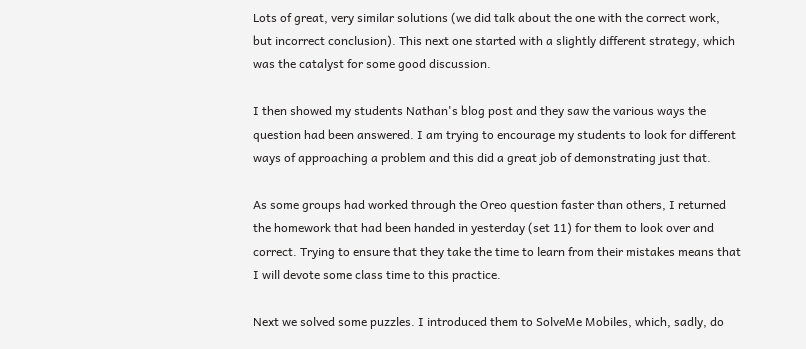Lots of great, very similar solutions (we did talk about the one with the correct work, but incorrect conclusion). This next one started with a slightly different strategy, which was the catalyst for some good discussion.

I then showed my students Nathan's blog post and they saw the various ways the question had been answered. I am trying to encourage my students to look for different ways of approaching a problem and this did a great job of demonstrating just that.

As some groups had worked through the Oreo question faster than others, I returned the homework that had been handed in yesterday (set 11) for them to look over and correct. Trying to ensure that they take the time to learn from their mistakes means that I will devote some class time to this practice.

Next we solved some puzzles. I introduced them to SolveMe Mobiles, which, sadly, do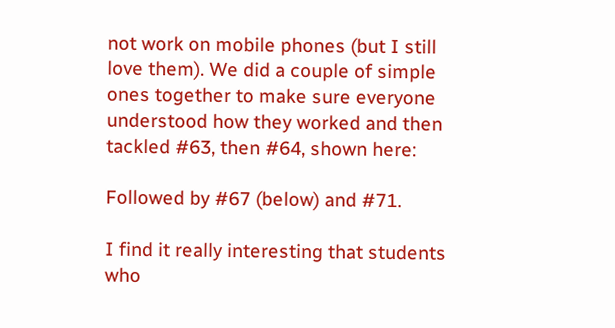not work on mobile phones (but I still love them). We did a couple of simple ones together to make sure everyone understood how they worked and then tackled #63, then #64, shown here:

Followed by #67 (below) and #71.

I find it really interesting that students who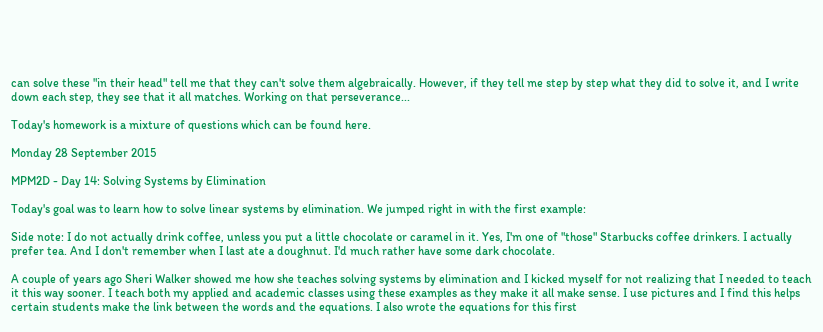can solve these "in their head" tell me that they can't solve them algebraically. However, if they tell me step by step what they did to solve it, and I write down each step, they see that it all matches. Working on that perseverance...

Today's homework is a mixture of questions which can be found here.

Monday 28 September 2015

MPM2D - Day 14: Solving Systems by Elimination

Today's goal was to learn how to solve linear systems by elimination. We jumped right in with the first example:

Side note: I do not actually drink coffee, unless you put a little chocolate or caramel in it. Yes, I'm one of "those" Starbucks coffee drinkers. I actually prefer tea. And I don't remember when I last ate a doughnut. I'd much rather have some dark chocolate.

A couple of years ago Sheri Walker showed me how she teaches solving systems by elimination and I kicked myself for not realizing that I needed to teach it this way sooner. I teach both my applied and academic classes using these examples as they make it all make sense. I use pictures and I find this helps certain students make the link between the words and the equations. I also wrote the equations for this first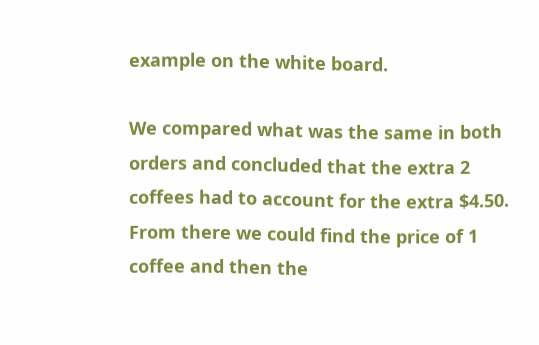example on the white board.

We compared what was the same in both orders and concluded that the extra 2 coffees had to account for the extra $4.50. From there we could find the price of 1 coffee and then the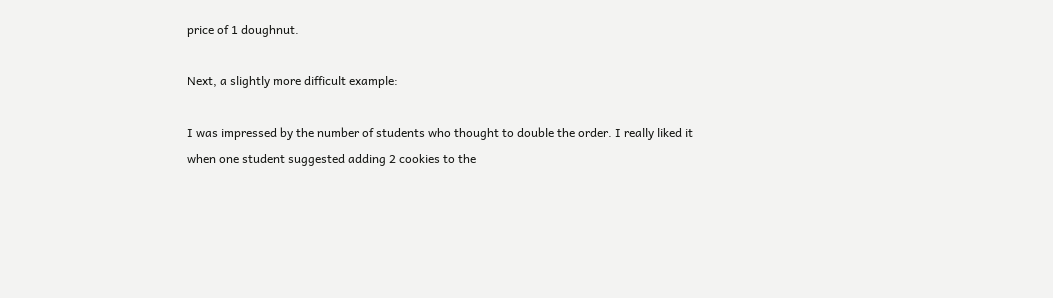price of 1 doughnut.

Next, a slightly more difficult example:

I was impressed by the number of students who thought to double the order. I really liked it when one student suggested adding 2 cookies to the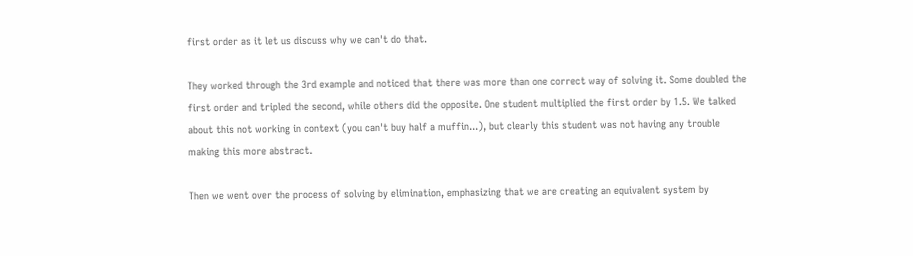first order as it let us discuss why we can't do that.

They worked through the 3rd example and noticed that there was more than one correct way of solving it. Some doubled the first order and tripled the second, while others did the opposite. One student multiplied the first order by 1.5. We talked about this not working in context (you can't buy half a muffin...), but clearly this student was not having any trouble making this more abstract.

Then we went over the process of solving by elimination, emphasizing that we are creating an equivalent system by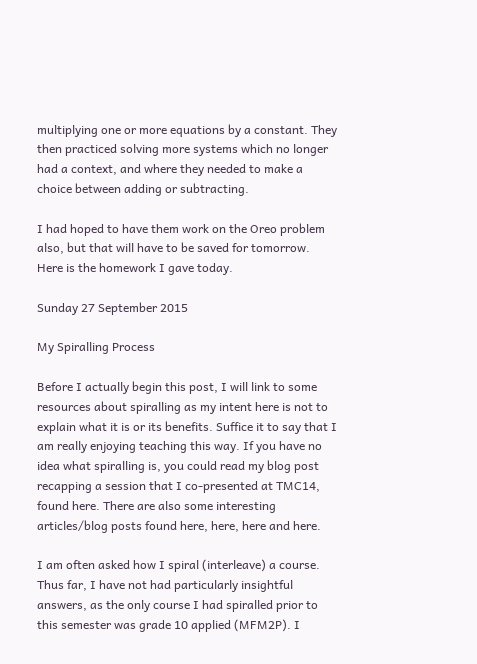multiplying one or more equations by a constant. They then practiced solving more systems which no longer had a context, and where they needed to make a choice between adding or subtracting.

I had hoped to have them work on the Oreo problem also, but that will have to be saved for tomorrow. Here is the homework I gave today.

Sunday 27 September 2015

My Spiralling Process

Before I actually begin this post, I will link to some resources about spiralling as my intent here is not to explain what it is or its benefits. Suffice it to say that I am really enjoying teaching this way. If you have no idea what spiralling is, you could read my blog post recapping a session that I co-presented at TMC14, found here. There are also some interesting articles/blog posts found here, here, here and here.

I am often asked how I spiral (interleave) a course. Thus far, I have not had particularly insightful answers, as the only course I had spiralled prior to this semester was grade 10 applied (MFM2P). I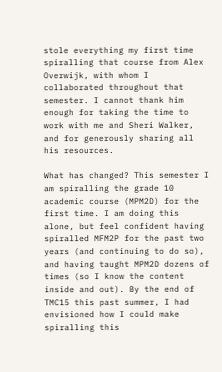stole everything my first time spiralling that course from Alex Overwijk, with whom I collaborated throughout that semester. I cannot thank him enough for taking the time to work with me and Sheri Walker, and for generously sharing all his resources.

What has changed? This semester I am spiralling the grade 10 academic course (MPM2D) for the first time. I am doing this alone, but feel confident having spiralled MFM2P for the past two years (and continuing to do so), and having taught MPM2D dozens of times (so I know the content inside and out). By the end of TMC15 this past summer, I had envisioned how I could make spiralling this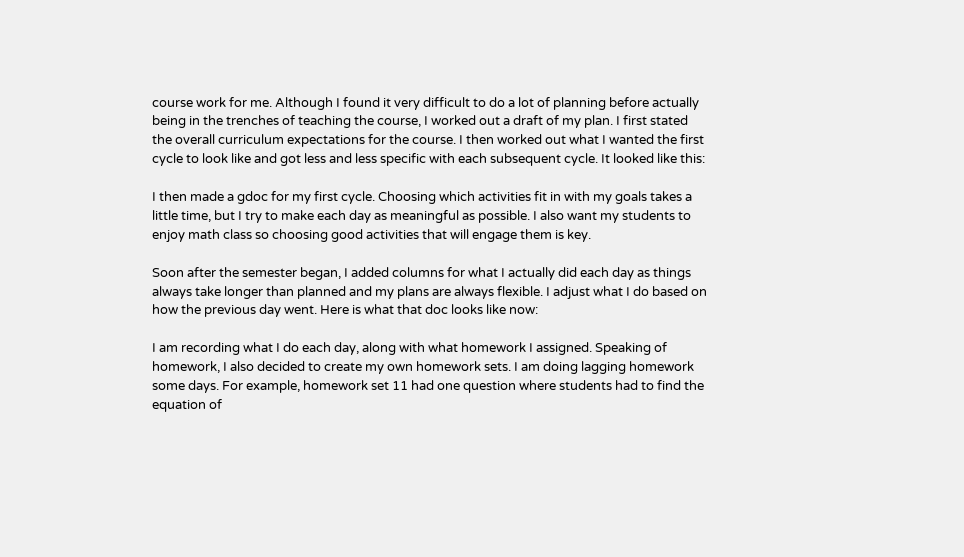course work for me. Although I found it very difficult to do a lot of planning before actually being in the trenches of teaching the course, I worked out a draft of my plan. I first stated the overall curriculum expectations for the course. I then worked out what I wanted the first cycle to look like and got less and less specific with each subsequent cycle. It looked like this:

I then made a gdoc for my first cycle. Choosing which activities fit in with my goals takes a little time, but I try to make each day as meaningful as possible. I also want my students to enjoy math class so choosing good activities that will engage them is key.

Soon after the semester began, I added columns for what I actually did each day as things always take longer than planned and my plans are always flexible. I adjust what I do based on how the previous day went. Here is what that doc looks like now:

I am recording what I do each day, along with what homework I assigned. Speaking of homework, I also decided to create my own homework sets. I am doing lagging homework some days. For example, homework set 11 had one question where students had to find the equation of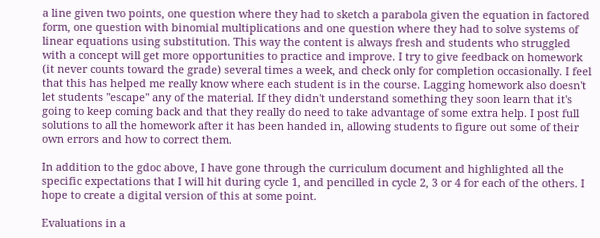a line given two points, one question where they had to sketch a parabola given the equation in factored form, one question with binomial multiplications and one question where they had to solve systems of linear equations using substitution. This way the content is always fresh and students who struggled with a concept will get more opportunities to practice and improve. I try to give feedback on homework (it never counts toward the grade) several times a week, and check only for completion occasionally. I feel that this has helped me really know where each student is in the course. Lagging homework also doesn't let students "escape" any of the material. If they didn't understand something they soon learn that it's going to keep coming back and that they really do need to take advantage of some extra help. I post full solutions to all the homework after it has been handed in, allowing students to figure out some of their own errors and how to correct them.

In addition to the gdoc above, I have gone through the curriculum document and highlighted all the specific expectations that I will hit during cycle 1, and pencilled in cycle 2, 3 or 4 for each of the others. I hope to create a digital version of this at some point.

Evaluations in a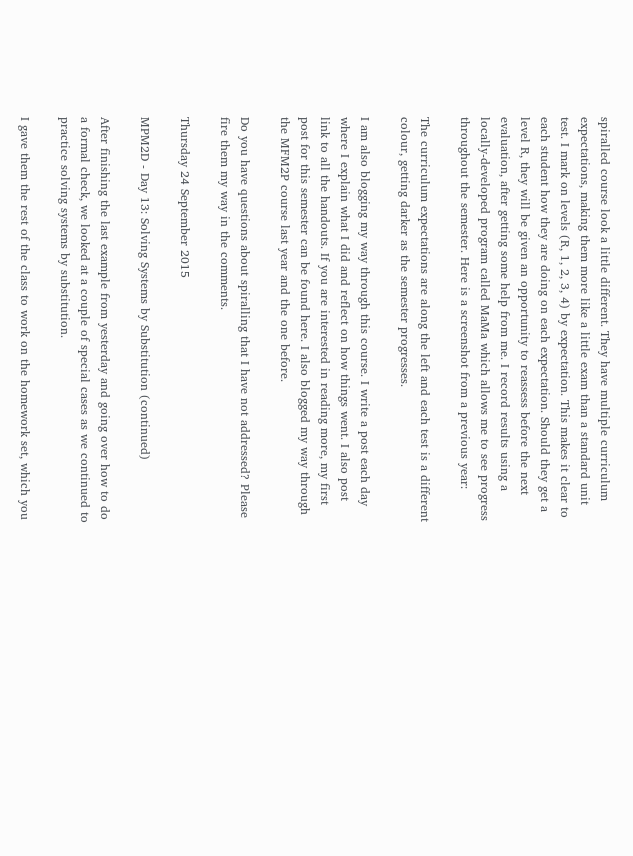spiralled course look a little different. They have multiple curriculum expectations, making them more like a little exam than a standard unit test. I mark on levels (R, 1, 2, 3, 4) by expectation. This makes it clear to each student how they are doing on each expectation. Should they get a level R, they will be given an opportunity to reassess before the next evaluation, after getting some help from me. I record results using a locally-developed program called MaMa which allows me to see progress throughout the semester. Here is a screenshot from a previous year:

The curriculum expectations are along the left and each test is a different colour, getting darker as the semester progresses.

I am also blogging my way through this course. I write a post each day where I explain what I did and reflect on how things went. I also post link to all the handouts. If you are interested in reading more, my first post for this semester can be found here. I also blogged my way through the MFM2P course last year and the one before.

Do you have questions about spiralling that I have not addressed? Please fire them my way in the comments.

Thursday 24 September 2015

MPM2D - Day 13: Solving Systems by Substitution (continued)

After finishing the last example from yesterday and going over how to do a formal check, we looked at a couple of special cases as we continued to practice solving systems by substitution.

I gave them the rest of the class to work on the homework set, which you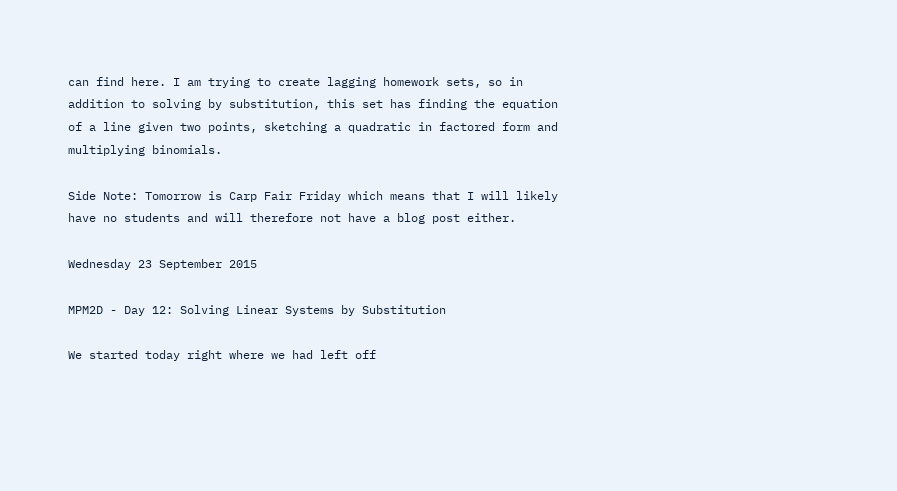can find here. I am trying to create lagging homework sets, so in addition to solving by substitution, this set has finding the equation of a line given two points, sketching a quadratic in factored form and multiplying binomials.

Side Note: Tomorrow is Carp Fair Friday which means that I will likely have no students and will therefore not have a blog post either.

Wednesday 23 September 2015

MPM2D - Day 12: Solving Linear Systems by Substitution

We started today right where we had left off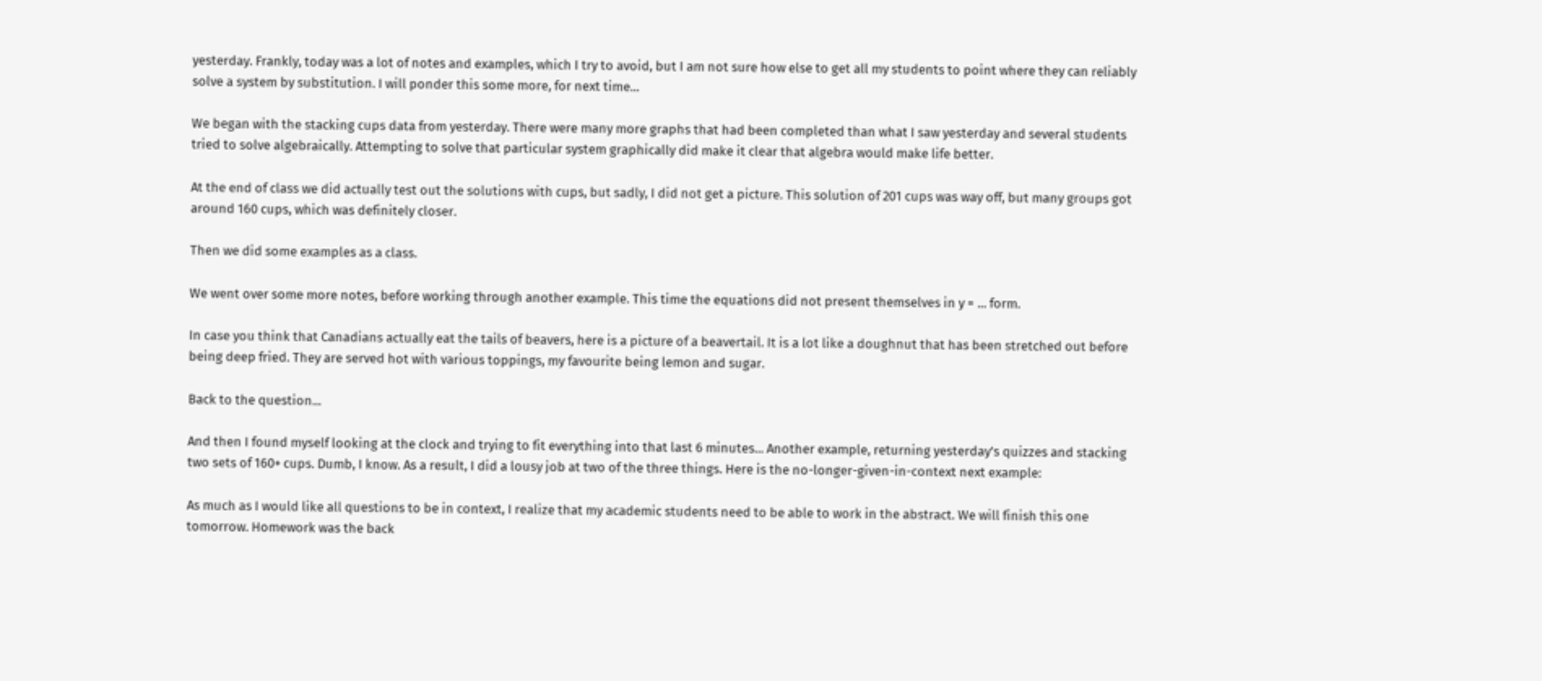yesterday. Frankly, today was a lot of notes and examples, which I try to avoid, but I am not sure how else to get all my students to point where they can reliably solve a system by substitution. I will ponder this some more, for next time...

We began with the stacking cups data from yesterday. There were many more graphs that had been completed than what I saw yesterday and several students tried to solve algebraically. Attempting to solve that particular system graphically did make it clear that algebra would make life better.

At the end of class we did actually test out the solutions with cups, but sadly, I did not get a picture. This solution of 201 cups was way off, but many groups got around 160 cups, which was definitely closer.

Then we did some examples as a class.

We went over some more notes, before working through another example. This time the equations did not present themselves in y = ... form.

In case you think that Canadians actually eat the tails of beavers, here is a picture of a beavertail. It is a lot like a doughnut that has been stretched out before being deep fried. They are served hot with various toppings, my favourite being lemon and sugar.

Back to the question...

And then I found myself looking at the clock and trying to fit everything into that last 6 minutes... Another example, returning yesterday's quizzes and stacking two sets of 160+ cups. Dumb, I know. As a result, I did a lousy job at two of the three things. Here is the no-longer-given-in-context next example:

As much as I would like all questions to be in context, I realize that my academic students need to be able to work in the abstract. We will finish this one tomorrow. Homework was the back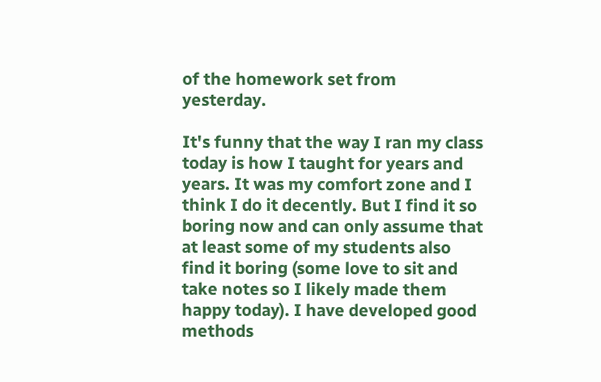of the homework set from yesterday.

It's funny that the way I ran my class today is how I taught for years and years. It was my comfort zone and I think I do it decently. But I find it so boring now and can only assume that at least some of my students also find it boring (some love to sit and take notes so I likely made them happy today). I have developed good methods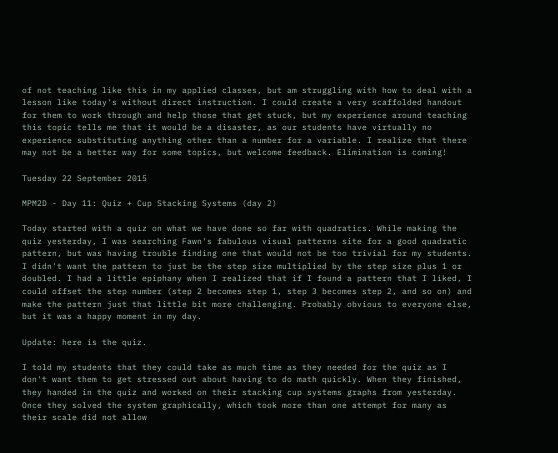of not teaching like this in my applied classes, but am struggling with how to deal with a lesson like today's without direct instruction. I could create a very scaffolded handout for them to work through and help those that get stuck, but my experience around teaching this topic tells me that it would be a disaster, as our students have virtually no experience substituting anything other than a number for a variable. I realize that there may not be a better way for some topics, but welcome feedback. Elimination is coming!

Tuesday 22 September 2015

MPM2D - Day 11: Quiz + Cup Stacking Systems (day 2)

Today started with a quiz on what we have done so far with quadratics. While making the quiz yesterday, I was searching Fawn's fabulous visual patterns site for a good quadratic pattern, but was having trouble finding one that would not be too trivial for my students. I didn't want the pattern to just be the step size multiplied by the step size plus 1 or doubled. I had a little epiphany when I realized that if I found a pattern that I liked, I could offset the step number (step 2 becomes step 1, step 3 becomes step 2, and so on) and make the pattern just that little bit more challenging. Probably obvious to everyone else, but it was a happy moment in my day.

Update: here is the quiz.

I told my students that they could take as much time as they needed for the quiz as I don't want them to get stressed out about having to do math quickly. When they finished, they handed in the quiz and worked on their stacking cup systems graphs from yesterday. Once they solved the system graphically, which took more than one attempt for many as their scale did not allow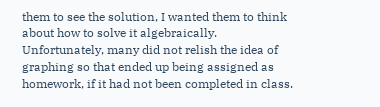them to see the solution, I wanted them to think about how to solve it algebraically. Unfortunately, many did not relish the idea of graphing so that ended up being assigned as homework, if it had not been completed in class.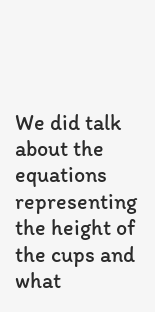We did talk about the equations representing the height of the cups and what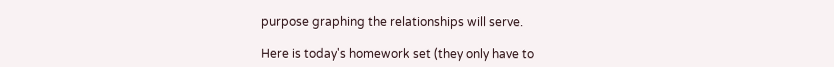purpose graphing the relationships will serve.

Here is today's homework set (they only have to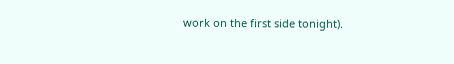work on the first side tonight).